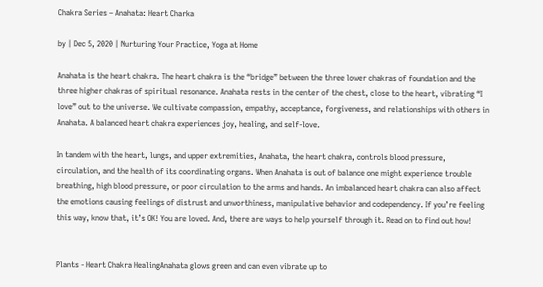Chakra Series – Anahata: Heart Charka

by | Dec 5, 2020 | Nurturing Your Practice, Yoga at Home

Anahata is the heart chakra. The heart chakra is the “bridge” between the three lower chakras of foundation and the three higher chakras of spiritual resonance. Anahata rests in the center of the chest, close to the heart, vibrating “I love” out to the universe. We cultivate compassion, empathy, acceptance, forgiveness, and relationships with others in Anahata. A balanced heart chakra experiences joy, healing, and self-love.

In tandem with the heart, lungs, and upper extremities, Anahata, the heart chakra, controls blood pressure, circulation, and the health of its coordinating organs. When Anahata is out of balance one might experience trouble breathing, high blood pressure, or poor circulation to the arms and hands. An imbalanced heart chakra can also affect the emotions causing feelings of distrust and unworthiness, manipulative behavior and codependency. If you’re feeling this way, know that, it’s OK! You are loved. And, there are ways to help yourself through it. Read on to find out how!


Plants - Heart Chakra HealingAnahata glows green and can even vibrate up to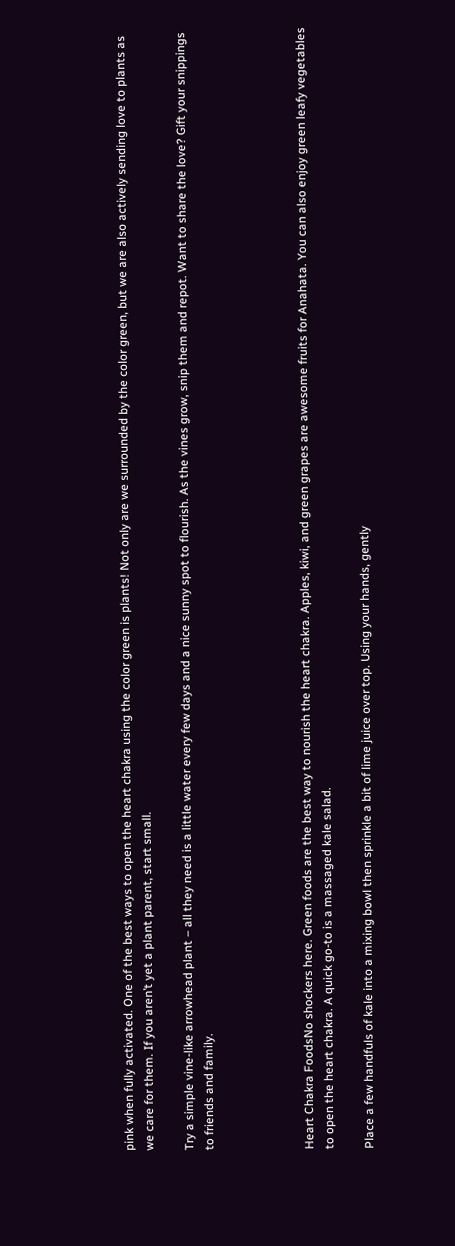pink when fully activated. One of the best ways to open the heart chakra using the color green is plants! Not only are we surrounded by the color green, but we are also actively sending love to plants as we care for them. If you aren’t yet a plant parent, start small.

Try a simple vine-like arrowhead plant – all they need is a little water every few days and a nice sunny spot to flourish. As the vines grow, snip them and repot. Want to share the love? Gift your snippings to friends and family.




Heart Chakra FoodsNo shockers here. Green foods are the best way to nourish the heart chakra. Apples, kiwi, and green grapes are awesome fruits for Anahata. You can also enjoy green leafy vegetables to open the heart chakra. A quick go-to is a massaged kale salad.

Place a few handfuls of kale into a mixing bowl then sprinkle a bit of lime juice over top. Using your hands, gently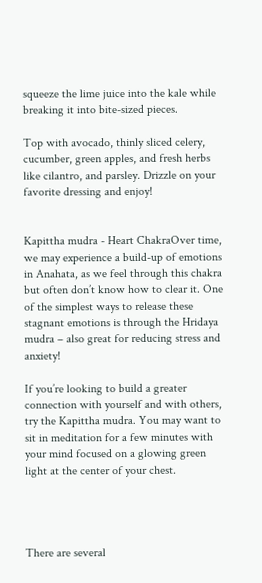squeeze the lime juice into the kale while breaking it into bite-sized pieces.

Top with avocado, thinly sliced celery, cucumber, green apples, and fresh herbs like cilantro, and parsley. Drizzle on your favorite dressing and enjoy!


Kapittha mudra - Heart ChakraOver time, we may experience a build-up of emotions in Anahata, as we feel through this chakra but often don’t know how to clear it. One of the simplest ways to release these stagnant emotions is through the Hridaya mudra – also great for reducing stress and anxiety!

If you’re looking to build a greater connection with yourself and with others, try the Kapittha mudra. You may want to sit in meditation for a few minutes with your mind focused on a glowing green light at the center of your chest.




There are several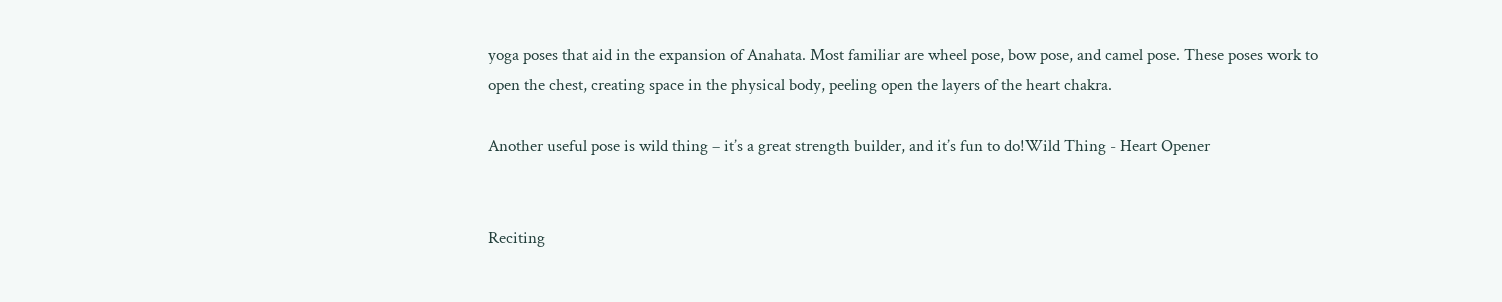yoga poses that aid in the expansion of Anahata. Most familiar are wheel pose, bow pose, and camel pose. These poses work to open the chest, creating space in the physical body, peeling open the layers of the heart chakra.

Another useful pose is wild thing – it’s a great strength builder, and it’s fun to do!Wild Thing - Heart Opener


Reciting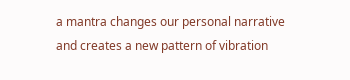a mantra changes our personal narrative and creates a new pattern of vibration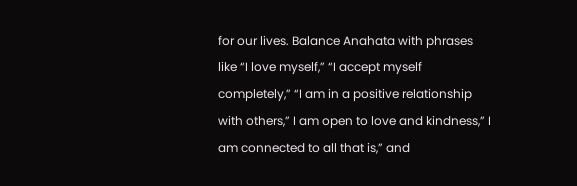for our lives. Balance Anahata with phrases like “I love myself,” “I accept myself completely,” “I am in a positive relationship with others,” I am open to love and kindness,” I am connected to all that is,” and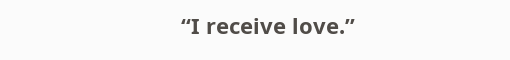“I receive love.”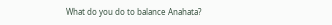What do you do to balance Anahata?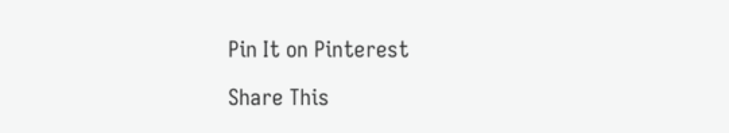Pin It on Pinterest

Share This